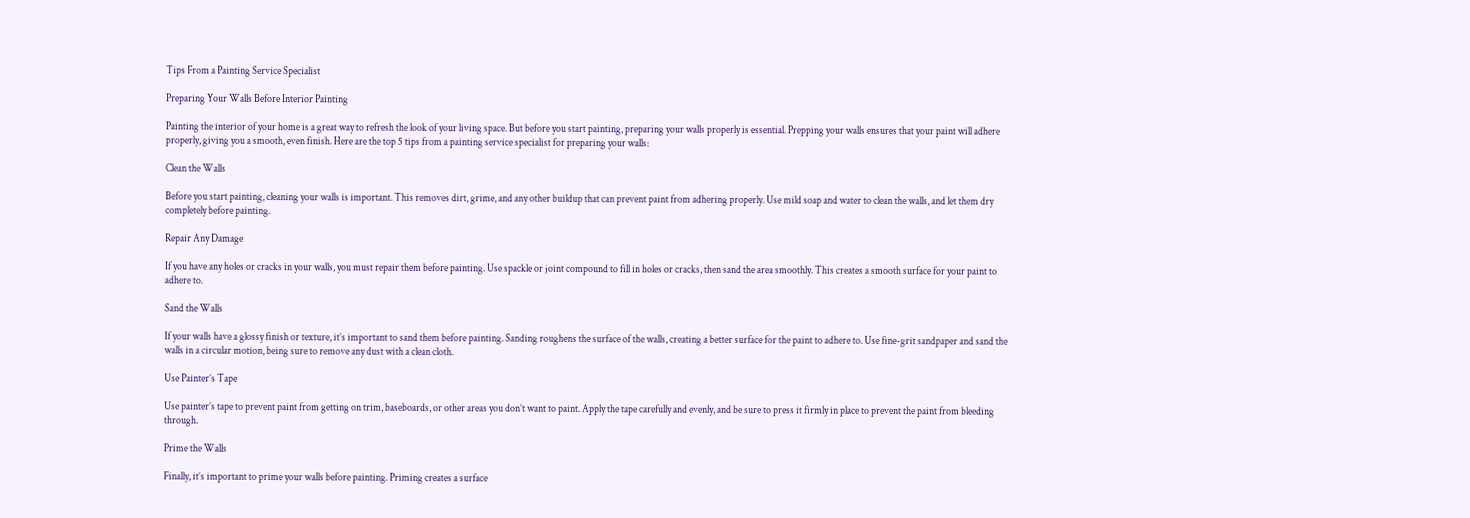Tips From a Painting Service Specialist

Preparing Your Walls Before Interior Painting

Painting the interior of your home is a great way to refresh the look of your living space. But before you start painting, preparing your walls properly is essential. Prepping your walls ensures that your paint will adhere properly, giving you a smooth, even finish. Here are the top 5 tips from a painting service specialist for preparing your walls:

Clean the Walls

Before you start painting, cleaning your walls is important. This removes dirt, grime, and any other buildup that can prevent paint from adhering properly. Use mild soap and water to clean the walls, and let them dry completely before painting.

Repair Any Damage

If you have any holes or cracks in your walls, you must repair them before painting. Use spackle or joint compound to fill in holes or cracks, then sand the area smoothly. This creates a smooth surface for your paint to adhere to.

Sand the Walls

If your walls have a glossy finish or texture, it’s important to sand them before painting. Sanding roughens the surface of the walls, creating a better surface for the paint to adhere to. Use fine-grit sandpaper and sand the walls in a circular motion, being sure to remove any dust with a clean cloth.

Use Painter’s Tape

Use painter’s tape to prevent paint from getting on trim, baseboards, or other areas you don’t want to paint. Apply the tape carefully and evenly, and be sure to press it firmly in place to prevent the paint from bleeding through.

Prime the Walls

Finally, it’s important to prime your walls before painting. Priming creates a surface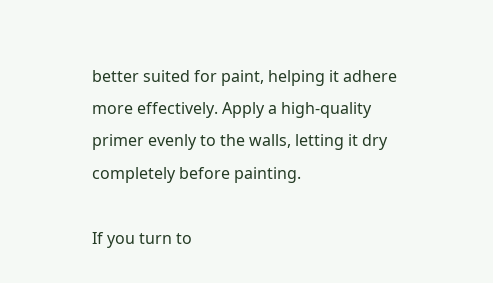better suited for paint, helping it adhere more effectively. Apply a high-quality primer evenly to the walls, letting it dry completely before painting.

If you turn to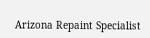Arizona Repaint Specialist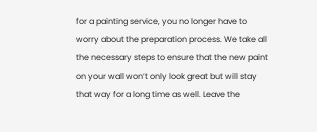for a painting service, you no longer have to worry about the preparation process. We take all the necessary steps to ensure that the new paint on your wall won’t only look great but will stay that way for a long time as well. Leave the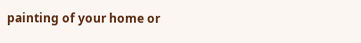painting of your home or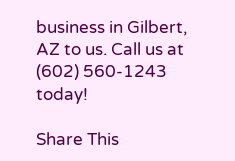business in Gilbert, AZ to us. Call us at (602) 560-1243 today!

Share This